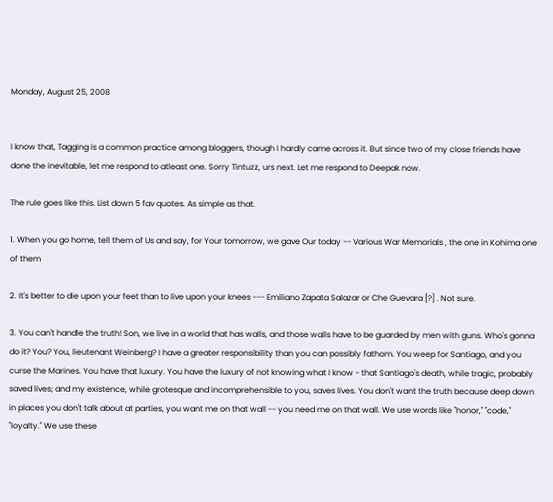Monday, August 25, 2008


I know that, Tagging is a common practice among bloggers, though I hardly came across it. But since two of my close friends have done the inevitable, let me respond to atleast one. Sorry Tintuzz, urs next. Let me respond to Deepak now.

The rule goes like this. List down 5 fav quotes. As simple as that.

1. When you go home, tell them of Us and say, for Your tomorrow, we gave Our today -- Various War Memorials , the one in Kohima one of them

2. It's better to die upon your feet than to live upon your knees --- Emiliano Zapata Salazar or Che Guevara [?] . Not sure.

3. You can't handle the truth! Son, we live in a world that has walls, and those walls have to be guarded by men with guns. Who's gonna do it? You? You, lieutenant Weinberg? I have a greater responsibility than you can possibly fathom. You weep for Santiago, and you curse the Marines. You have that luxury. You have the luxury of not knowing what I know - that Santiago's death, while tragic, probably saved lives; and my existence, while grotesque and incomprehensible to you, saves lives. You don't want the truth because deep down in places you don't talk about at parties, you want me on that wall -- you need me on that wall. We use words like "honor," "code," "loyalty." We use these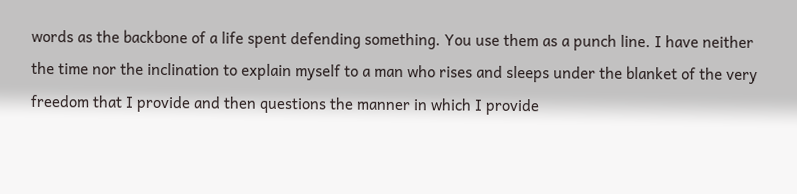words as the backbone of a life spent defending something. You use them as a punch line. I have neither the time nor the inclination to explain myself to a man who rises and sleeps under the blanket of the very freedom that I provide and then questions the manner in which I provide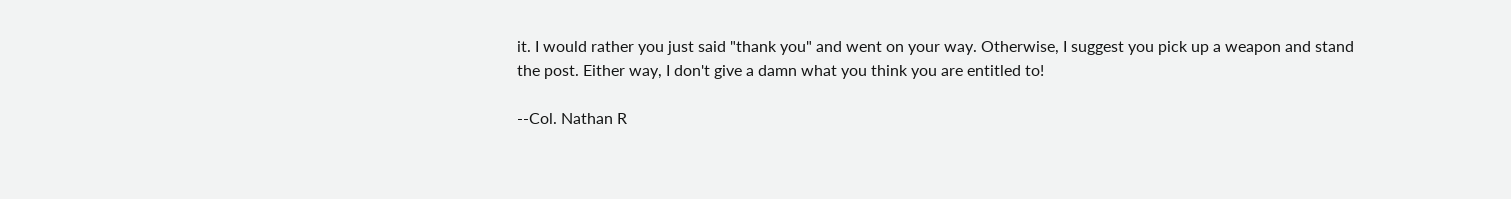it. I would rather you just said "thank you" and went on your way. Otherwise, I suggest you pick up a weapon and stand the post. Either way, I don't give a damn what you think you are entitled to!

--Col. Nathan R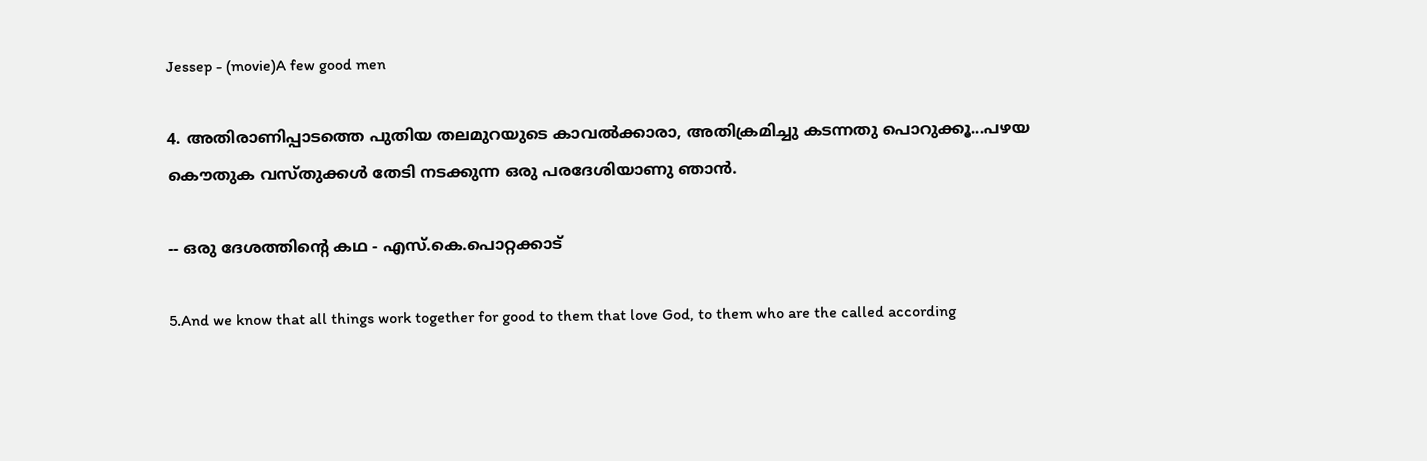Jessep - (movie)A few good men

4. അതിരാണിപ്പാടത്തെ പുതിയ തലമുറയുടെ കാവല്‍ക്കാരാ, അതിക്രമിച്ചു കടന്നതു പൊറുക്കൂ...പഴയ കൌതുക വസ്തുക്കള്‍ തേടി നടക്കുന്ന ഒരു പരദേശിയാണു ഞാന്‍.

-- ഒരു ദേശത്തിന്റെ കഥ - എസ്‌.കെ.പൊറ്റക്കാട്‌

5.And we know that all things work together for good to them that love God, to them who are the called according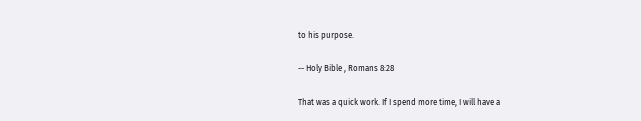to his purpose.

-- Holy Bible , Romans 8:28

That was a quick work. If I spend more time, I will have a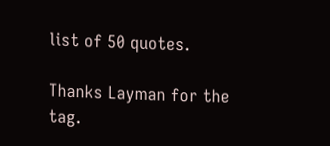list of 50 quotes.

Thanks Layman for the tag.